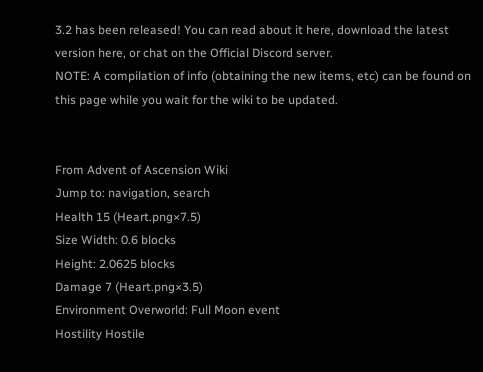3.2 has been released! You can read about it here, download the latest version here, or chat on the Official Discord server.
NOTE: A compilation of info (obtaining the new items, etc) can be found on this page while you wait for the wiki to be updated.


From Advent of Ascension Wiki
Jump to: navigation, search
Health 15 (Heart.png×7.5)
Size Width: 0.6 blocks
Height: 2.0625 blocks
Damage 7 (Heart.png×3.5)
Environment Overworld: Full Moon event
Hostility Hostile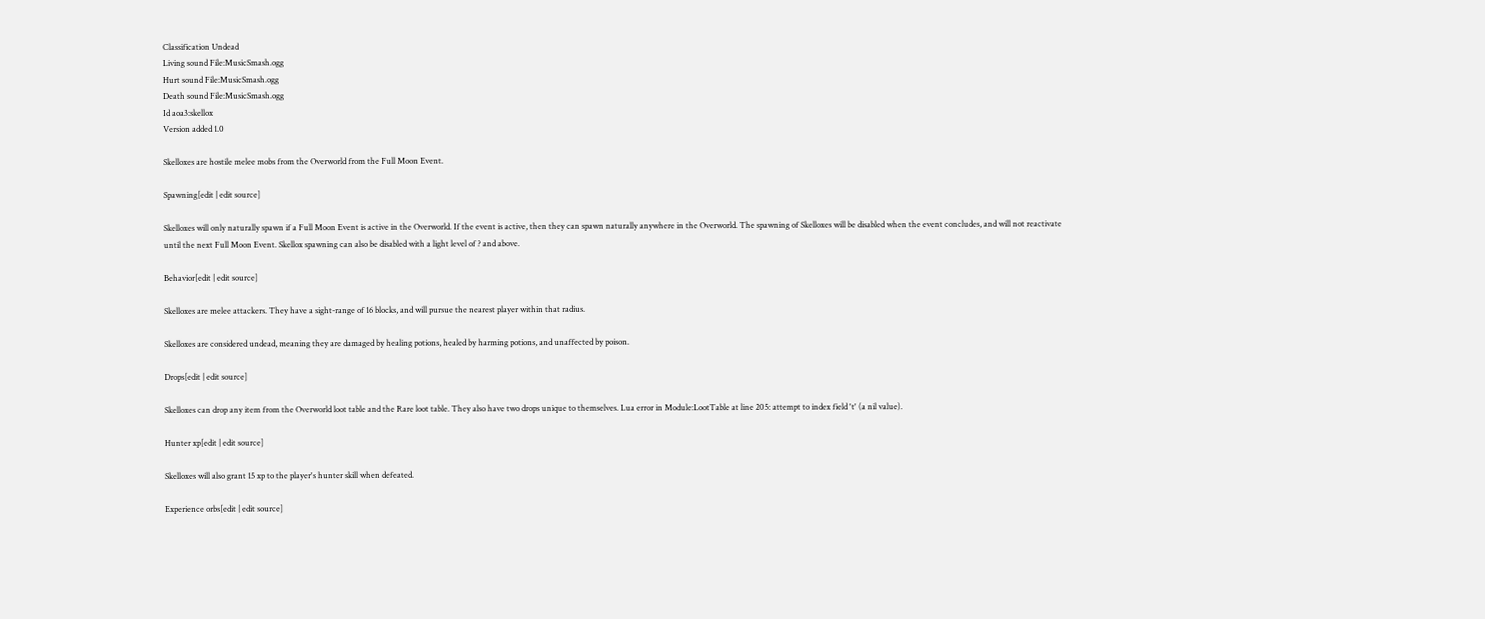Classification Undead
Living sound File:MusicSmash.ogg
Hurt sound File:MusicSmash.ogg
Death sound File:MusicSmash.ogg
Id aoa3:skellox
Version added 1.0

Skelloxes are hostile melee mobs from the Overworld from the Full Moon Event.

Spawning[edit | edit source]

Skelloxes will only naturally spawn if a Full Moon Event is active in the Overworld. If the event is active, then they can spawn naturally anywhere in the Overworld. The spawning of Skelloxes will be disabled when the event concludes, and will not reactivate until the next Full Moon Event. Skellox spawning can also be disabled with a light level of ? and above.

Behavior[edit | edit source]

Skelloxes are melee attackers. They have a sight-range of 16 blocks, and will pursue the nearest player within that radius.

Skelloxes are considered undead, meaning they are damaged by healing potions, healed by harming potions, and unaffected by poison.

Drops[edit | edit source]

Skelloxes can drop any item from the Overworld loot table and the Rare loot table. They also have two drops unique to themselves. Lua error in Module:LootTable at line 205: attempt to index field 't' (a nil value).

Hunter xp[edit | edit source]

Skelloxes will also grant 15 xp to the player's hunter skill when defeated.

Experience orbs[edit | edit source]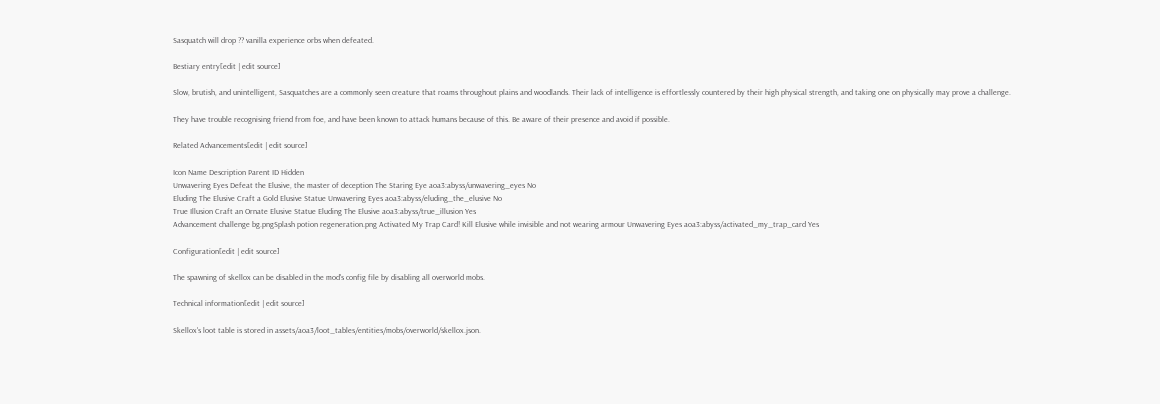Sasquatch will drop ?? vanilla experience orbs when defeated.

Bestiary entry[edit | edit source]

Slow, brutish, and unintelligent, Sasquatches are a commonly seen creature that roams throughout plains and woodlands. Their lack of intelligence is effortlessly countered by their high physical strength, and taking one on physically may prove a challenge.

They have trouble recognising friend from foe, and have been known to attack humans because of this. Be aware of their presence and avoid if possible.

Related Advancements[edit | edit source]

Icon Name Description Parent ID Hidden
Unwavering Eyes Defeat the Elusive, the master of deception The Staring Eye aoa3:abyss/unwavering_eyes No
Eluding The Elusive Craft a Gold Elusive Statue Unwavering Eyes aoa3:abyss/eluding_the_elusive No
True Illusion Craft an Ornate Elusive Statue Eluding The Elusive aoa3:abyss/true_illusion Yes
Advancement challenge bg.pngSplash potion regeneration.png Activated My Trap Card! Kill Elusive while invisible and not wearing armour Unwavering Eyes aoa3:abyss/activated_my_trap_card Yes

Configuration[edit | edit source]

The spawning of skellox can be disabled in the mod's config file by disabling all overworld mobs.

Technical information[edit | edit source]

Skellox's loot table is stored in assets/aoa3/loot_tables/entities/mobs/overworld/skellox.json.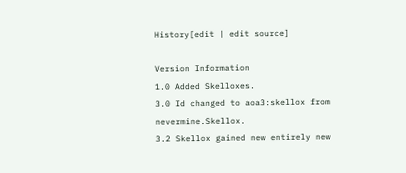History[edit | edit source]

Version Information
1.0 Added Skelloxes.
3.0 Id changed to aoa3:skellox from nevermine.Skellox.
3.2 Skellox gained new entirely new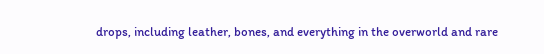drops, including leather, bones, and everything in the overworld and rare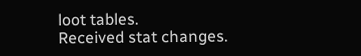loot tables.
Received stat changes.